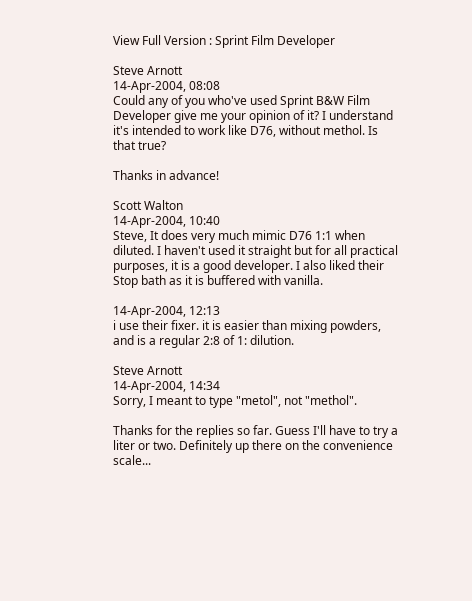View Full Version : Sprint Film Developer

Steve Arnott
14-Apr-2004, 08:08
Could any of you who've used Sprint B&W Film Developer give me your opinion of it? I understand it's intended to work like D76, without methol. Is that true?

Thanks in advance!

Scott Walton
14-Apr-2004, 10:40
Steve, It does very much mimic D76 1:1 when diluted. I haven't used it straight but for all practical purposes, it is a good developer. I also liked their Stop bath as it is buffered with vanilla.

14-Apr-2004, 12:13
i use their fixer. it is easier than mixing powders, and is a regular 2:8 of 1: dilution.

Steve Arnott
14-Apr-2004, 14:34
Sorry, I meant to type "metol", not "methol".

Thanks for the replies so far. Guess I'll have to try a liter or two. Definitely up there on the convenience scale...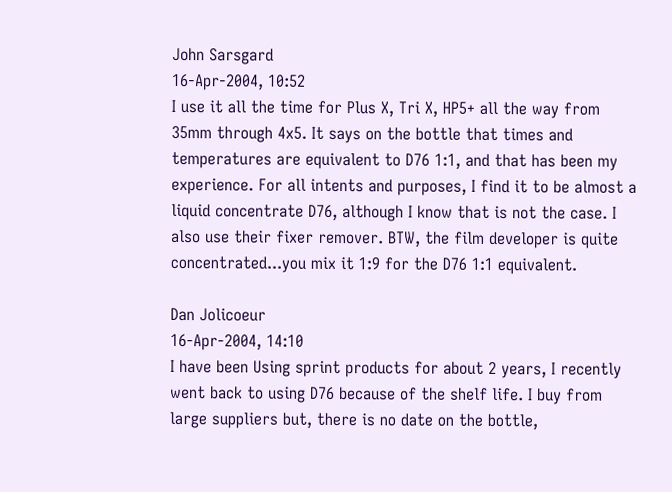John Sarsgard
16-Apr-2004, 10:52
I use it all the time for Plus X, Tri X, HP5+ all the way from 35mm through 4x5. It says on the bottle that times and temperatures are equivalent to D76 1:1, and that has been my experience. For all intents and purposes, I find it to be almost a liquid concentrate D76, although I know that is not the case. I also use their fixer remover. BTW, the film developer is quite concentrated...you mix it 1:9 for the D76 1:1 equivalent.

Dan Jolicoeur
16-Apr-2004, 14:10
I have been Using sprint products for about 2 years, I recently went back to using D76 because of the shelf life. I buy from large suppliers but, there is no date on the bottle,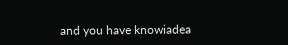and you have knowiadea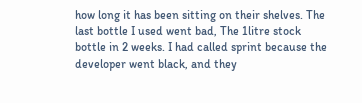how long it has been sitting on their shelves. The last bottle I used went bad, The 1litre stock bottle in 2 weeks. I had called sprint because the developer went black, and they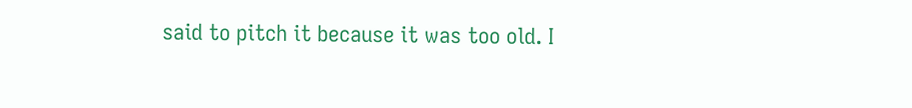said to pitch it because it was too old. I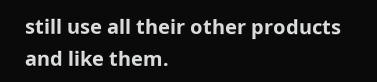still use all their other products and like them.